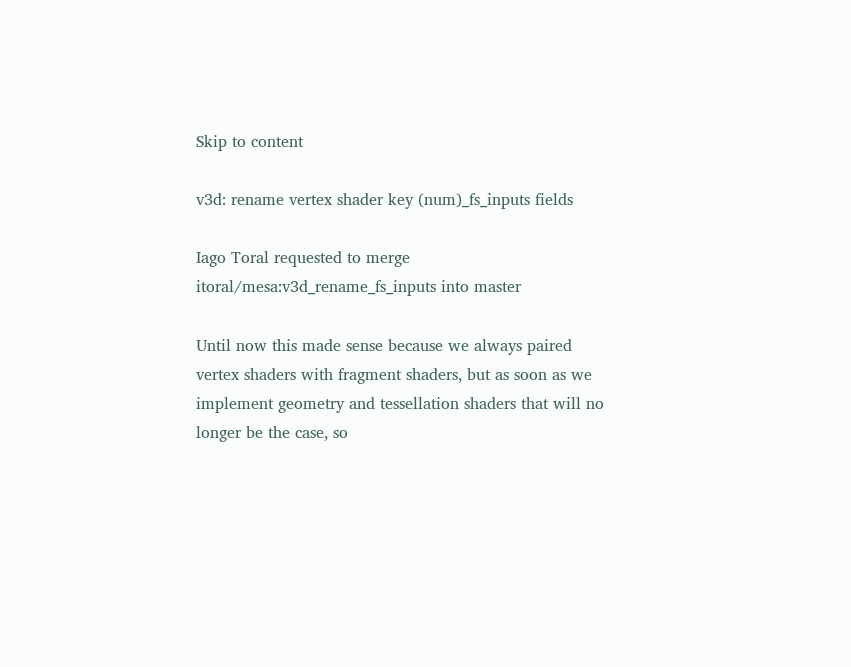Skip to content

v3d: rename vertex shader key (num)_fs_inputs fields

Iago Toral requested to merge itoral/mesa:v3d_rename_fs_inputs into master

Until now this made sense because we always paired vertex shaders with fragment shaders, but as soon as we implement geometry and tessellation shaders that will no longer be the case, so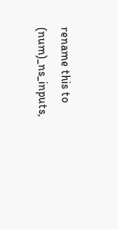rename this to (num)_ns_inputs,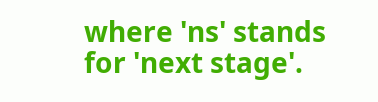where 'ns' stands for 'next stage'.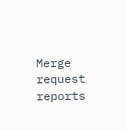Merge request reports